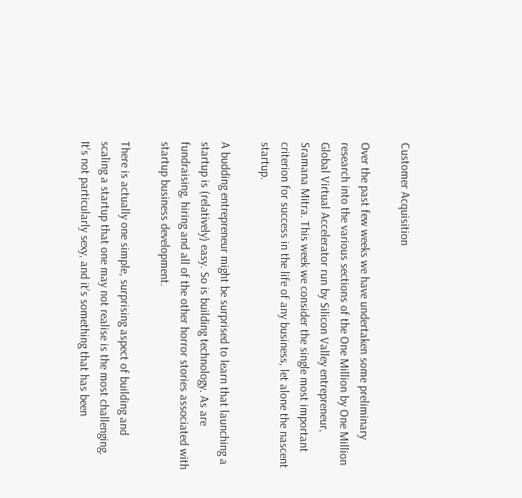Customer Acquisition

Over the past few weeks we have undertaken some preliminary research into the various sections of the One Million by One Million Global Virtual Accelerator run by Silicon Valley entrepreneur, Sramana Mitra. This week we consider the single most important criterion for success in the life of any business, let alone the nascent startup.

A budding entrepreneur might be surprised to learn that launching a startup is (relatively) easy. So is building technology. As are fundraising, hiring and all of the other horror stories associated with startup business development.

There is actually one simple, surprising aspect of building and scaling a startup that one may not realise is the most challenging. It’s not particularly sexy, and it’s something that has been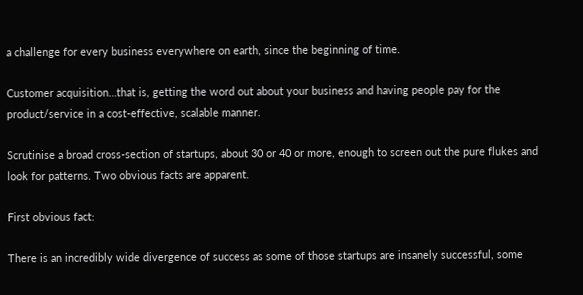a challenge for every business everywhere on earth, since the beginning of time.

Customer acquisition…that is, getting the word out about your business and having people pay for the product/service in a cost-effective, scalable manner.

Scrutinise a broad cross-section of startups, about 30 or 40 or more, enough to screen out the pure flukes and look for patterns. Two obvious facts are apparent.

First obvious fact:

There is an incredibly wide divergence of success as some of those startups are insanely successful, some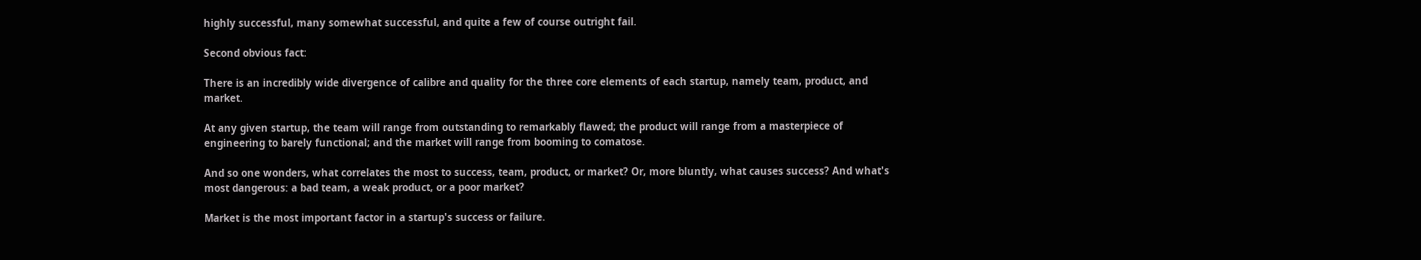highly successful, many somewhat successful, and quite a few of course outright fail.

Second obvious fact:

There is an incredibly wide divergence of calibre and quality for the three core elements of each startup, namely team, product, and market.

At any given startup, the team will range from outstanding to remarkably flawed; the product will range from a masterpiece of engineering to barely functional; and the market will range from booming to comatose.

And so one wonders, what correlates the most to success, team, product, or market? Or, more bluntly, what causes success? And what's most dangerous: a bad team, a weak product, or a poor market?

Market is the most important factor in a startup's success or failure.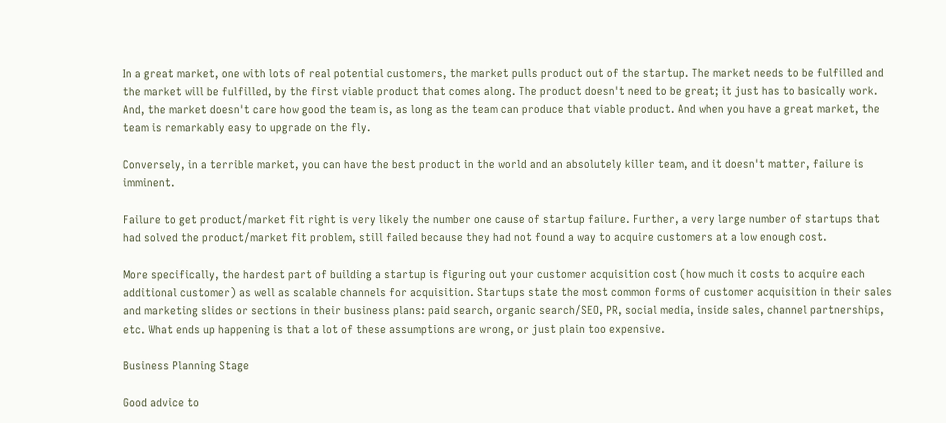In a great market, one with lots of real potential customers, the market pulls product out of the startup. The market needs to be fulfilled and the market will be fulfilled, by the first viable product that comes along. The product doesn't need to be great; it just has to basically work. And, the market doesn't care how good the team is, as long as the team can produce that viable product. And when you have a great market, the team is remarkably easy to upgrade on the fly.

Conversely, in a terrible market, you can have the best product in the world and an absolutely killer team, and it doesn't matter, failure is imminent.

Failure to get product/market fit right is very likely the number one cause of startup failure. Further, a very large number of startups that had solved the product/market fit problem, still failed because they had not found a way to acquire customers at a low enough cost.

More specifically, the hardest part of building a startup is figuring out your customer acquisition cost (how much it costs to acquire each additional customer) as well as scalable channels for acquisition. Startups state the most common forms of customer acquisition in their sales and marketing slides or sections in their business plans: paid search, organic search/SEO, PR, social media, inside sales, channel partnerships, etc. What ends up happening is that a lot of these assumptions are wrong, or just plain too expensive.

Business Planning Stage

Good advice to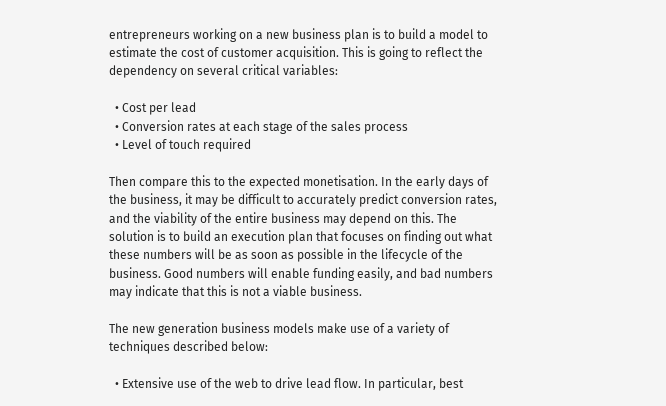entrepreneurs working on a new business plan is to build a model to estimate the cost of customer acquisition. This is going to reflect the dependency on several critical variables:

  • Cost per lead
  • Conversion rates at each stage of the sales process
  • Level of touch required

Then compare this to the expected monetisation. In the early days of the business, it may be difficult to accurately predict conversion rates, and the viability of the entire business may depend on this. The solution is to build an execution plan that focuses on finding out what these numbers will be as soon as possible in the lifecycle of the business. Good numbers will enable funding easily, and bad numbers may indicate that this is not a viable business.

The new generation business models make use of a variety of techniques described below:

  • Extensive use of the web to drive lead flow. In particular, best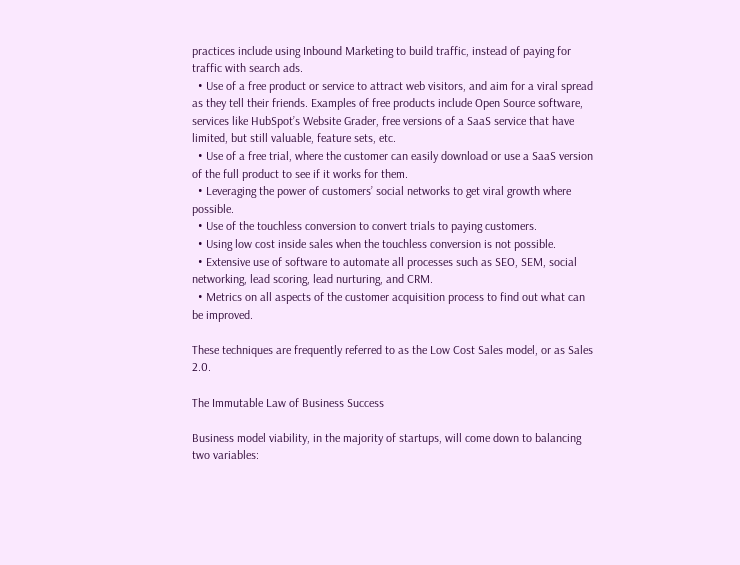practices include using Inbound Marketing to build traffic, instead of paying for traffic with search ads.
  • Use of a free product or service to attract web visitors, and aim for a viral spread as they tell their friends. Examples of free products include Open Source software, services like HubSpot’s Website Grader, free versions of a SaaS service that have limited, but still valuable, feature sets, etc.
  • Use of a free trial, where the customer can easily download or use a SaaS version of the full product to see if it works for them.
  • Leveraging the power of customers’ social networks to get viral growth where possible.
  • Use of the touchless conversion to convert trials to paying customers.
  • Using low cost inside sales when the touchless conversion is not possible.
  • Extensive use of software to automate all processes such as SEO, SEM, social networking, lead scoring, lead nurturing, and CRM.
  • Metrics on all aspects of the customer acquisition process to find out what can be improved.

These techniques are frequently referred to as the Low Cost Sales model, or as Sales 2.0.

The Immutable Law of Business Success

Business model viability, in the majority of startups, will come down to balancing two variables: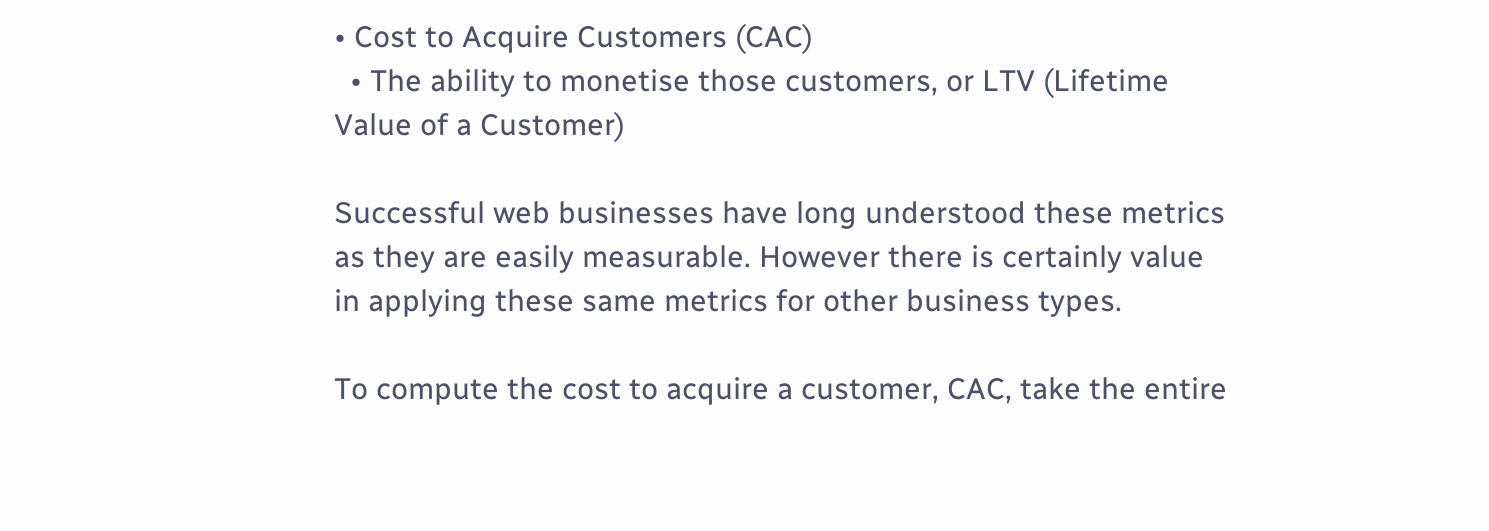• Cost to Acquire Customers (CAC)
  • The ability to monetise those customers, or LTV (Lifetime Value of a Customer)

Successful web businesses have long understood these metrics as they are easily measurable. However there is certainly value in applying these same metrics for other business types.

To compute the cost to acquire a customer, CAC, take the entire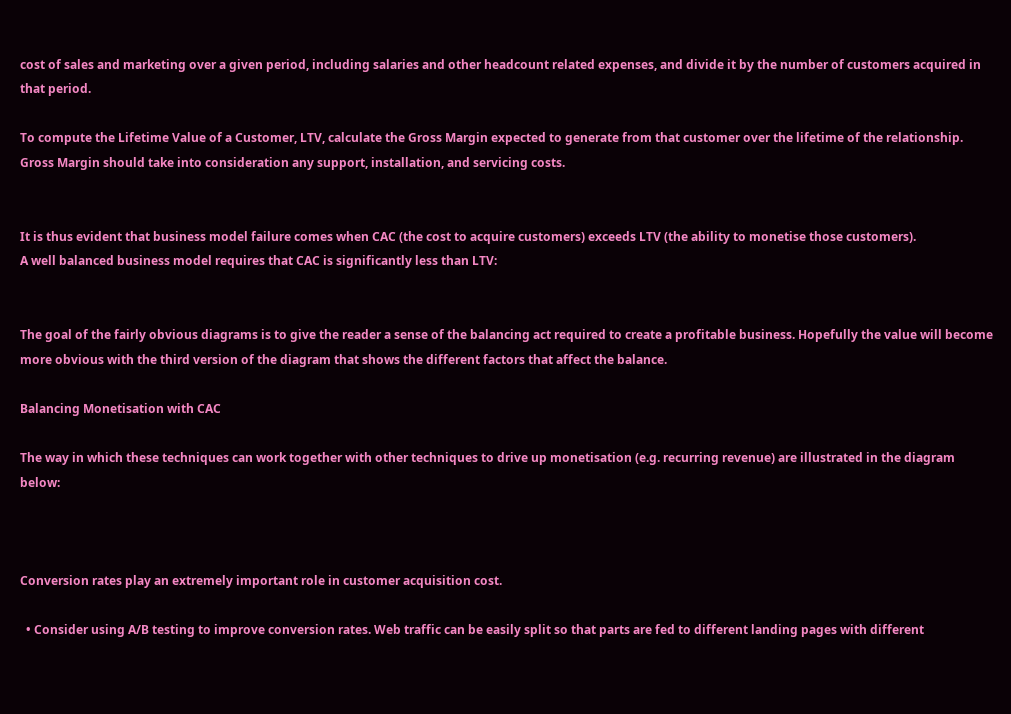cost of sales and marketing over a given period, including salaries and other headcount related expenses, and divide it by the number of customers acquired in that period.

To compute the Lifetime Value of a Customer, LTV, calculate the Gross Margin expected to generate from that customer over the lifetime of the relationship. Gross Margin should take into consideration any support, installation, and servicing costs.


It is thus evident that business model failure comes when CAC (the cost to acquire customers) exceeds LTV (the ability to monetise those customers).
A well balanced business model requires that CAC is significantly less than LTV:


The goal of the fairly obvious diagrams is to give the reader a sense of the balancing act required to create a profitable business. Hopefully the value will become more obvious with the third version of the diagram that shows the different factors that affect the balance.

Balancing Monetisation with CAC

The way in which these techniques can work together with other techniques to drive up monetisation (e.g. recurring revenue) are illustrated in the diagram below:



Conversion rates play an extremely important role in customer acquisition cost.

  • Consider using A/B testing to improve conversion rates. Web traffic can be easily split so that parts are fed to different landing pages with different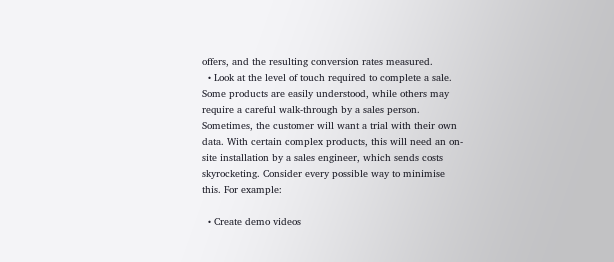offers, and the resulting conversion rates measured.
  • Look at the level of touch required to complete a sale. Some products are easily understood, while others may require a careful walk-through by a sales person. Sometimes, the customer will want a trial with their own data. With certain complex products, this will need an on-site installation by a sales engineer, which sends costs skyrocketing. Consider every possible way to minimise this. For example:

  • Create demo videos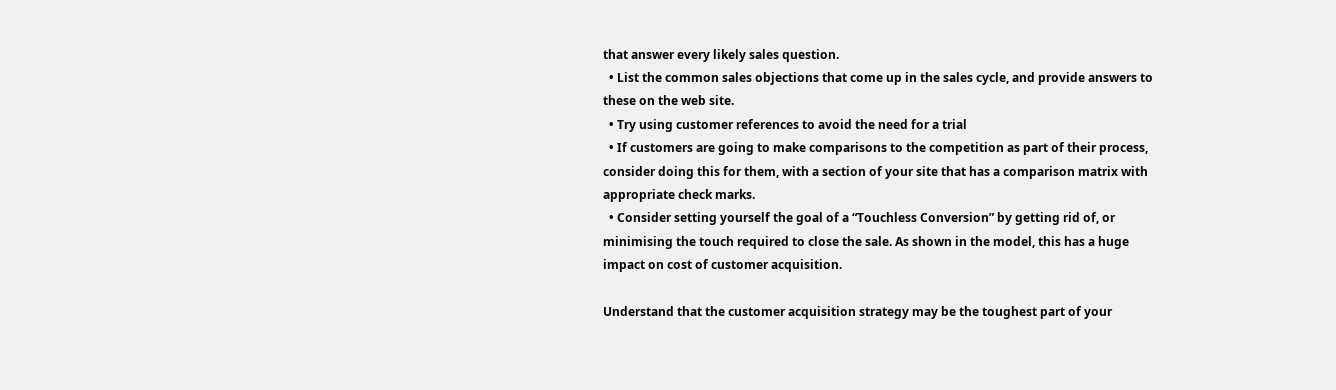that answer every likely sales question.
  • List the common sales objections that come up in the sales cycle, and provide answers to these on the web site.
  • Try using customer references to avoid the need for a trial
  • If customers are going to make comparisons to the competition as part of their process, consider doing this for them, with a section of your site that has a comparison matrix with appropriate check marks.
  • Consider setting yourself the goal of a “Touchless Conversion” by getting rid of, or minimising the touch required to close the sale. As shown in the model, this has a huge impact on cost of customer acquisition.

Understand that the customer acquisition strategy may be the toughest part of your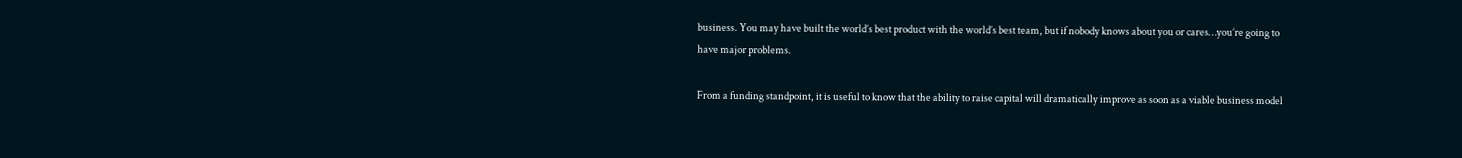business. You may have built the world’s best product with the world’s best team, but if nobody knows about you or cares…you’re going to have major problems.

From a funding standpoint, it is useful to know that the ability to raise capital will dramatically improve as soon as a viable business model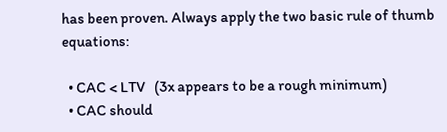has been proven. Always apply the two basic rule of thumb equations:

  • CAC < LTV   (3x appears to be a rough minimum)
  • CAC should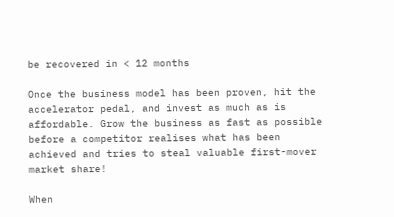be recovered in < 12 months

Once the business model has been proven, hit the accelerator pedal, and invest as much as is affordable. Grow the business as fast as possible before a competitor realises what has been achieved and tries to steal valuable first-mover market share!

When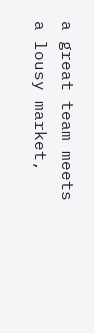a great team meets a lousy market,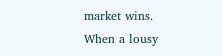market wins. When a lousy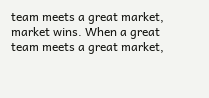team meets a great market, market wins. When a great team meets a great market,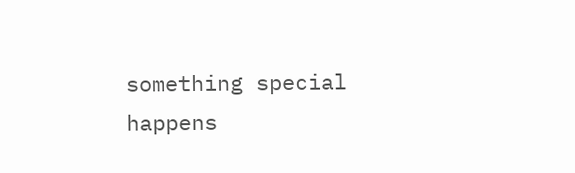something special happens